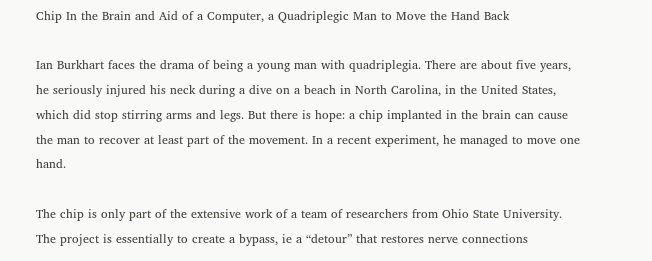Chip In the Brain and Aid of a Computer, a Quadriplegic Man to Move the Hand Back

Ian Burkhart faces the drama of being a young man with quadriplegia. There are about five years, he seriously injured his neck during a dive on a beach in North Carolina, in the United States, which did stop stirring arms and legs. But there is hope: a chip implanted in the brain can cause the man to recover at least part of the movement. In a recent experiment, he managed to move one hand.

The chip is only part of the extensive work of a team of researchers from Ohio State University. The project is essentially to create a bypass, ie a “detour” that restores nerve connections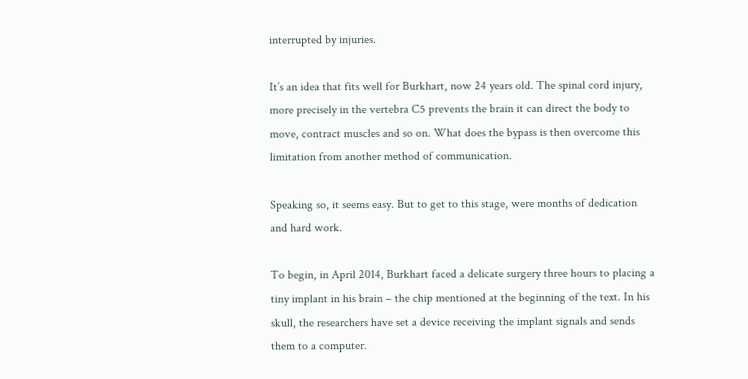interrupted by injuries.

It’s an idea that fits well for Burkhart, now 24 years old. The spinal cord injury, more precisely in the vertebra C5 prevents the brain it can direct the body to move, contract muscles and so on. What does the bypass is then overcome this limitation from another method of communication.

Speaking so, it seems easy. But to get to this stage, were months of dedication and hard work.

To begin, in April 2014, Burkhart faced a delicate surgery three hours to placing a tiny implant in his brain – the chip mentioned at the beginning of the text. In his skull, the researchers have set a device receiving the implant signals and sends them to a computer.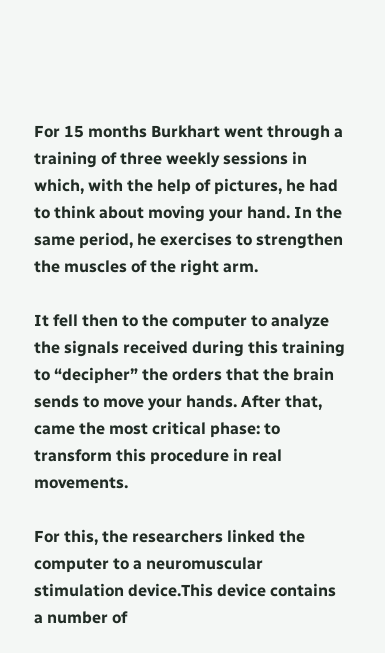For 15 months Burkhart went through a training of three weekly sessions in which, with the help of pictures, he had to think about moving your hand. In the same period, he exercises to strengthen the muscles of the right arm.

It fell then to the computer to analyze the signals received during this training to “decipher” the orders that the brain sends to move your hands. After that, came the most critical phase: to transform this procedure in real movements.

For this, the researchers linked the computer to a neuromuscular stimulation device.This device contains a number of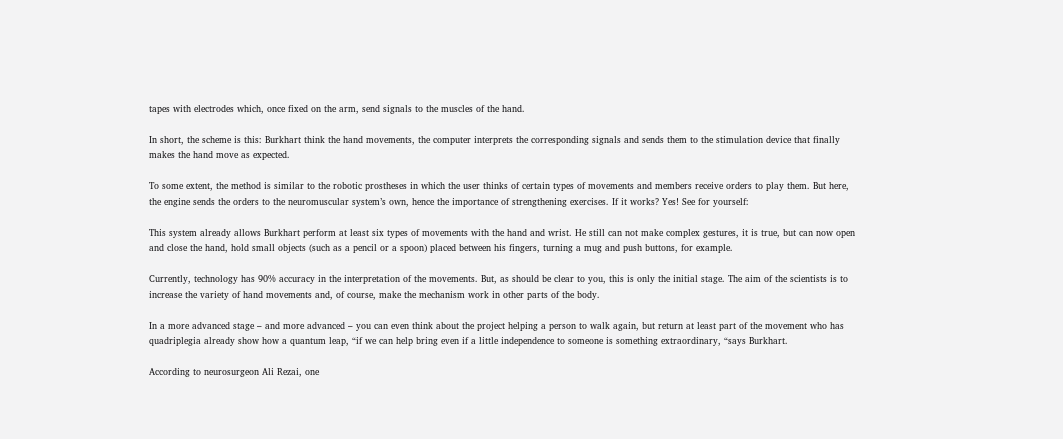tapes with electrodes which, once fixed on the arm, send signals to the muscles of the hand.

In short, the scheme is this: Burkhart think the hand movements, the computer interprets the corresponding signals and sends them to the stimulation device that finally makes the hand move as expected.

To some extent, the method is similar to the robotic prostheses in which the user thinks of certain types of movements and members receive orders to play them. But here, the engine sends the orders to the neuromuscular system’s own, hence the importance of strengthening exercises. If it works? Yes! See for yourself:

This system already allows Burkhart perform at least six types of movements with the hand and wrist. He still can not make complex gestures, it is true, but can now open and close the hand, hold small objects (such as a pencil or a spoon) placed between his fingers, turning a mug and push buttons, for example.

Currently, technology has 90% accuracy in the interpretation of the movements. But, as should be clear to you, this is only the initial stage. The aim of the scientists is to increase the variety of hand movements and, of course, make the mechanism work in other parts of the body.

In a more advanced stage – and more advanced – you can even think about the project helping a person to walk again, but return at least part of the movement who has quadriplegia already show how a quantum leap, “if we can help bring even if a little independence to someone is something extraordinary, “says Burkhart.

According to neurosurgeon Ali Rezai, one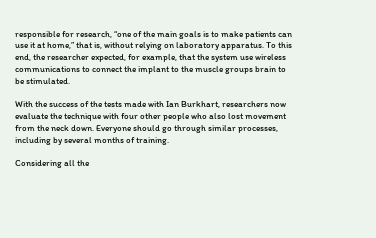responsible for research, “one of the main goals is to make patients can use it at home,” that is, without relying on laboratory apparatus. To this end, the researcher expected, for example, that the system use wireless communications to connect the implant to the muscle groups brain to be stimulated.

With the success of the tests made with Ian Burkhart, researchers now evaluate the technique with four other people who also lost movement from the neck down. Everyone should go through similar processes, including by several months of training.

Considering all the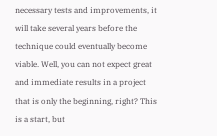necessary tests and improvements, it will take several years before the technique could eventually become viable. Well, you can not expect great and immediate results in a project that is only the beginning, right? This is a start, but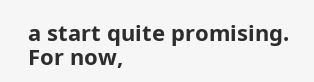a start quite promising. For now,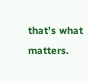that’s what matters.